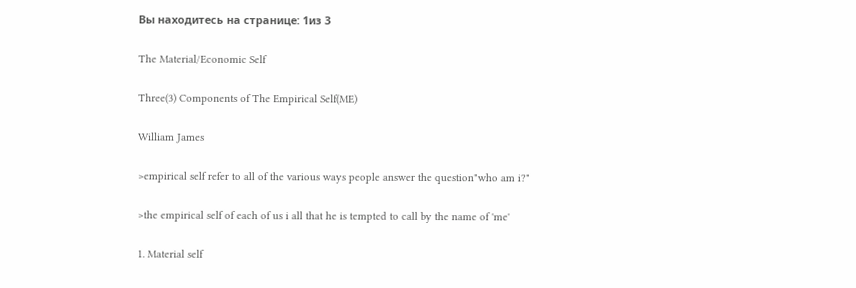Вы находитесь на странице: 1из 3

The Material/Economic Self

Three(3) Components of The Empirical Self(ME)

William James

>empirical self refer to all of the various ways people answer the question"who am i?"

>the empirical self of each of us i all that he is tempted to call by the name of 'me'

1. Material self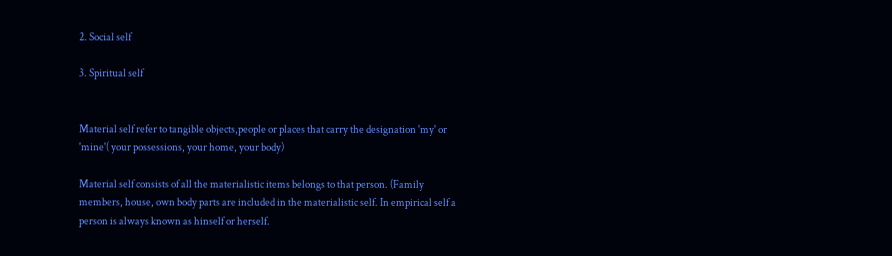2. Social self

3. Spiritual self


Material self refer to tangible objects,people or places that carry the designation 'my' or
'mine'( your possessions, your home, your body)

Material self consists of all the materialistic items belongs to that person. (Family
members, house, own body parts are included in the materialistic self. In empirical self a
person is always known as hinself or herself.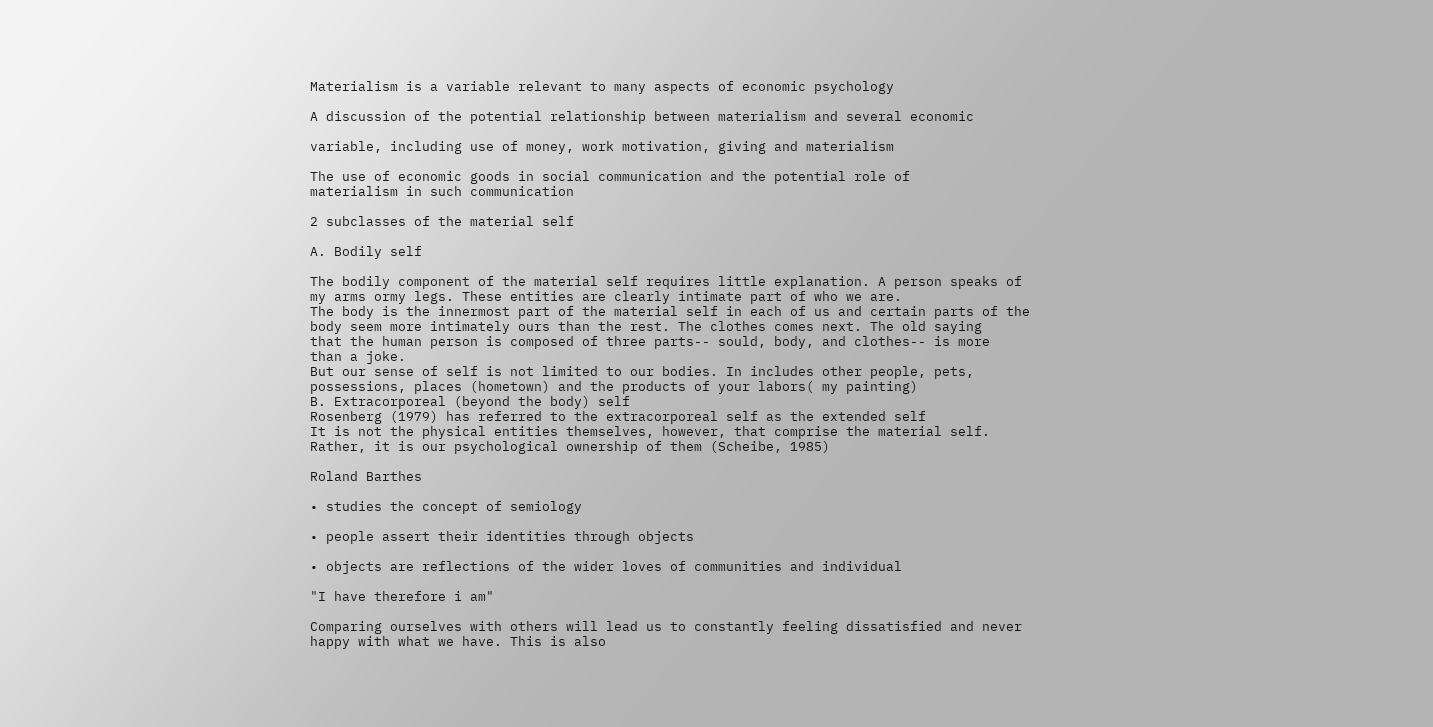Materialism is a variable relevant to many aspects of economic psychology

A discussion of the potential relationship between materialism and several economic

variable, including use of money, work motivation, giving and materialism

The use of economic goods in social communication and the potential role of
materialism in such communication

2 subclasses of the material self

A. Bodily self

The bodily component of the material self requires little explanation. A person speaks of
my arms ormy legs. These entities are clearly intimate part of who we are.
The body is the innermost part of the material self in each of us and certain parts of the
body seem more intimately ours than the rest. The clothes comes next. The old saying
that the human person is composed of three parts-- sould, body, and clothes-- is more
than a joke.
But our sense of self is not limited to our bodies. In includes other people, pets,
possessions, places (hometown) and the products of your labors( my painting)
B. Extracorporeal (beyond the body) self
Rosenberg (1979) has referred to the extracorporeal self as the extended self
It is not the physical entities themselves, however, that comprise the material self.
Rather, it is our psychological ownership of them (Scheibe, 1985)

Roland Barthes

• studies the concept of semiology

• people assert their identities through objects

• objects are reflections of the wider loves of communities and individual

"I have therefore i am"

Comparing ourselves with others will lead us to constantly feeling dissatisfied and never
happy with what we have. This is also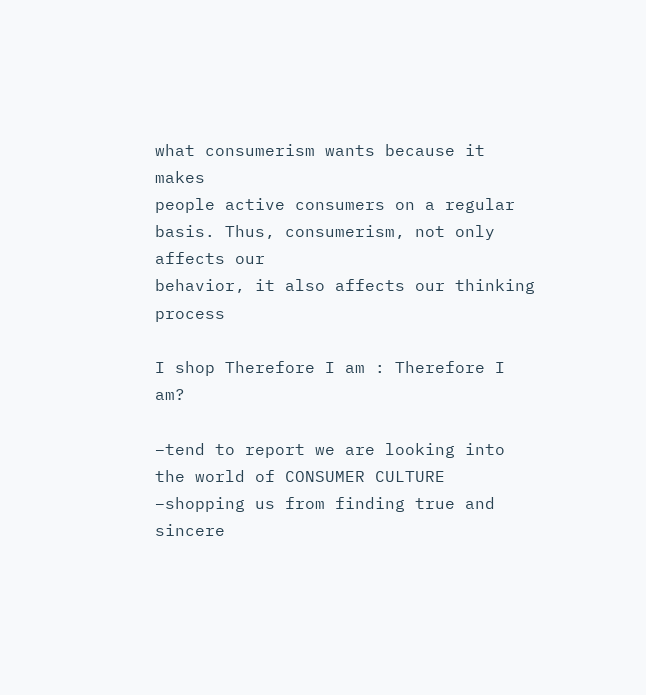what consumerism wants because it makes
people active consumers on a regular basis. Thus, consumerism, not only affects our
behavior, it also affects our thinking process

I shop Therefore I am : Therefore I am?

–tend to report we are looking into the world of CONSUMER CULTURE
–shopping us from finding true and sincere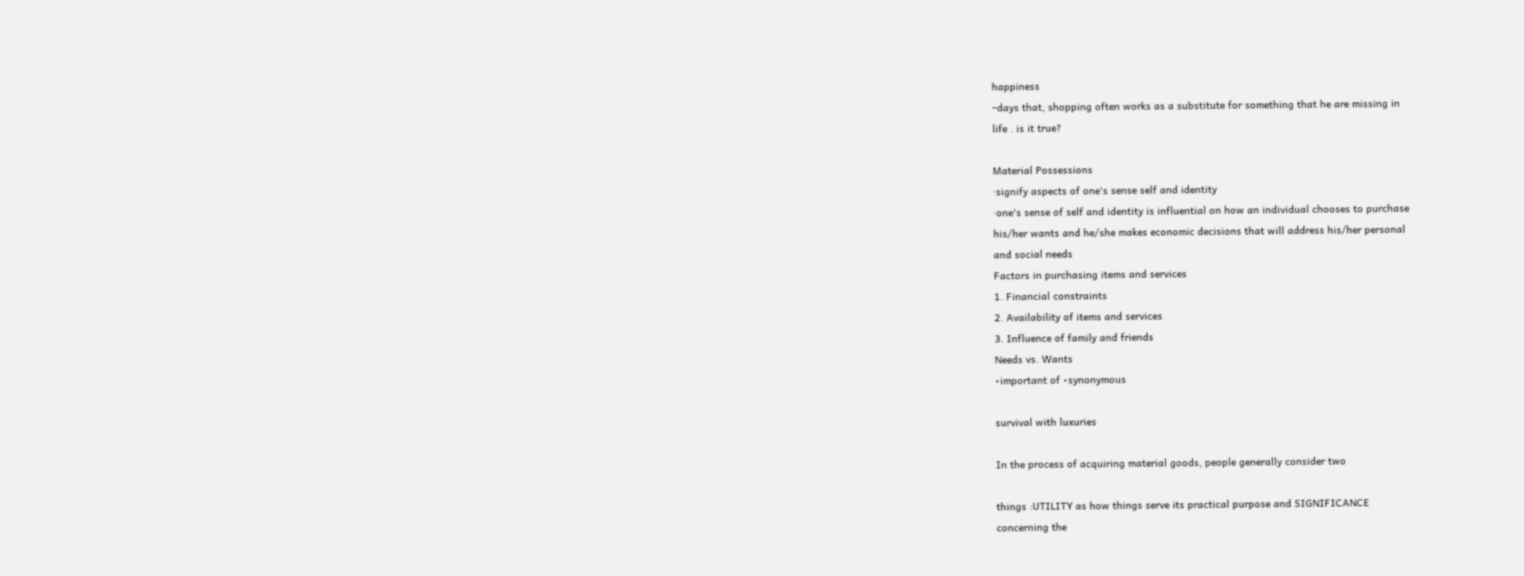happiness
–days that, shopping often works as a substitute for something that he are missing in
life . is it true?

Material Possessions
·signify aspects of one's sense self and identity
·one's sense of self and identity is influential on how an individual chooses to purchase
his/her wants and he/she makes economic decisions that will address his/her personal
and social needs
Factors in purchasing items and services
1. Financial constraints
2. Availability of items and services
3. Influence of family and friends
Needs vs. Wants
•important of •synonymous

survival with luxuries

In the process of acquiring material goods, people generally consider two

things :UTILITY as how things serve its practical purpose and SIGNIFICANCE
concerning the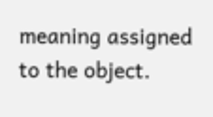meaning assigned to the object.